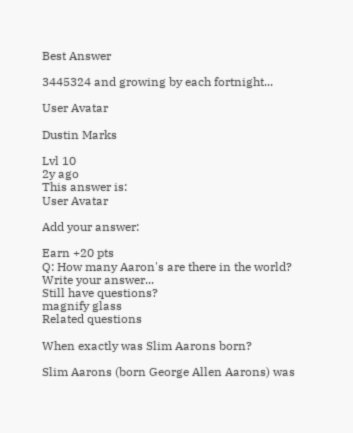Best Answer

3445324 and growing by each fortnight...

User Avatar

Dustin Marks

Lvl 10
2y ago
This answer is:
User Avatar

Add your answer:

Earn +20 pts
Q: How many Aaron's are there in the world?
Write your answer...
Still have questions?
magnify glass
Related questions

When exactly was Slim Aarons born?

Slim Aarons (born George Allen Aarons) was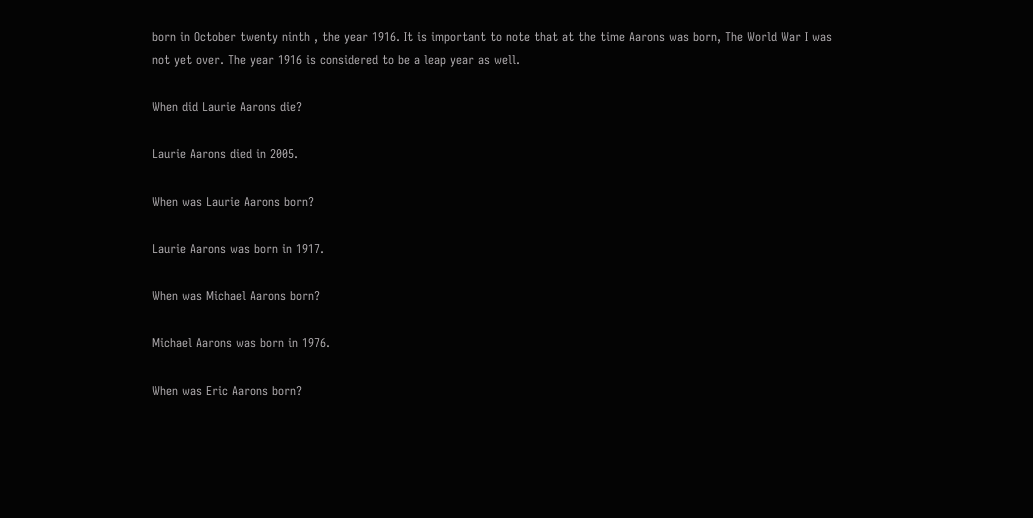born in October twenty ninth , the year 1916. It is important to note that at the time Aarons was born, The World War I was not yet over. The year 1916 is considered to be a leap year as well.

When did Laurie Aarons die?

Laurie Aarons died in 2005.

When was Laurie Aarons born?

Laurie Aarons was born in 1917.

When was Michael Aarons born?

Michael Aarons was born in 1976.

When was Eric Aarons born?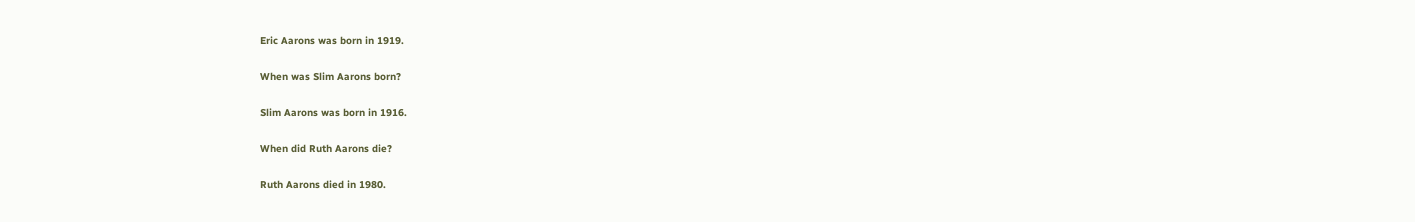Eric Aarons was born in 1919.

When was Slim Aarons born?

Slim Aarons was born in 1916.

When did Ruth Aarons die?

Ruth Aarons died in 1980.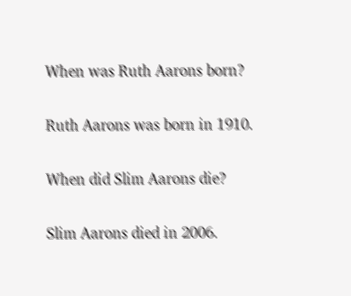When was Ruth Aarons born?

Ruth Aarons was born in 1910.

When did Slim Aarons die?

Slim Aarons died in 2006.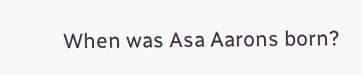When was Asa Aarons born?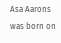Asa Aarons was born on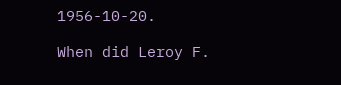1956-10-20.

When did Leroy F.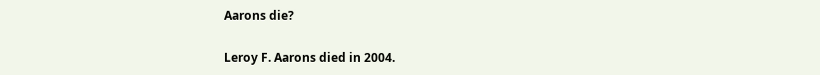Aarons die?

Leroy F. Aarons died in 2004.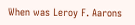When was Leroy F. Aarons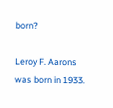born?

Leroy F. Aarons was born in 1933.